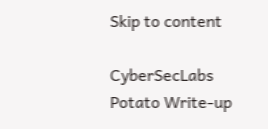Skip to content

CyberSecLabs Potato Write-up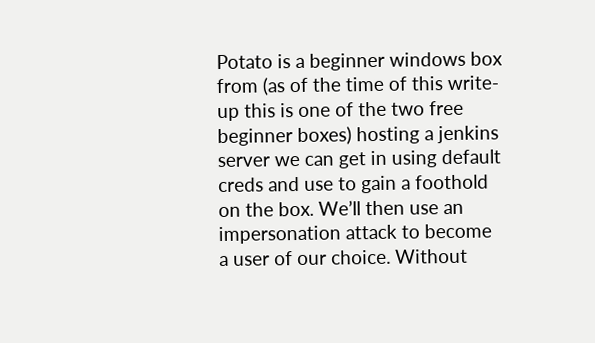Potato is a beginner windows box from (as of the time of this write-up this is one of the two free beginner boxes) hosting a jenkins server we can get in using default creds and use to gain a foothold on the box. We’ll then use an impersonation attack to become a user of our choice. Without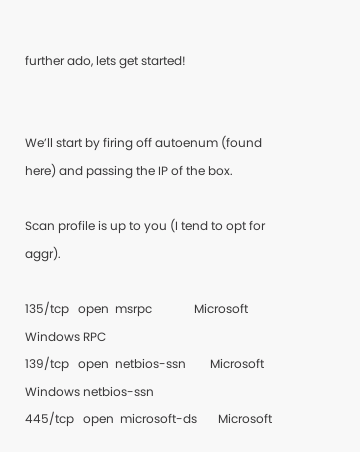further ado, lets get started!


We’ll start by firing off autoenum (found here) and passing the IP of the box.

Scan profile is up to you (I tend to opt for aggr).

135/tcp   open  msrpc              Microsoft Windows RPC
139/tcp   open  netbios-ssn        Microsoft Windows netbios-ssn
445/tcp   open  microsoft-ds       Microsoft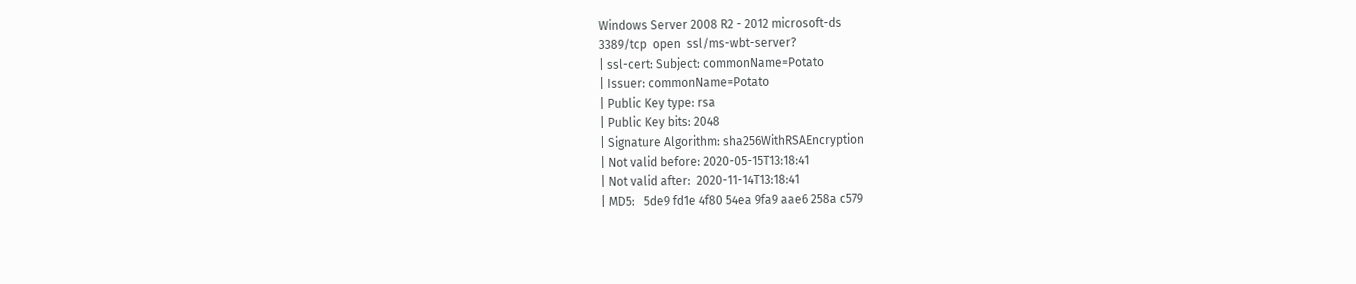Windows Server 2008 R2 - 2012 microsoft-ds
3389/tcp  open  ssl/ms-wbt-server?
| ssl-cert: Subject: commonName=Potato
| Issuer: commonName=Potato
| Public Key type: rsa
| Public Key bits: 2048
| Signature Algorithm: sha256WithRSAEncryption
| Not valid before: 2020-05-15T13:18:41
| Not valid after:  2020-11-14T13:18:41
| MD5:   5de9 fd1e 4f80 54ea 9fa9 aae6 258a c579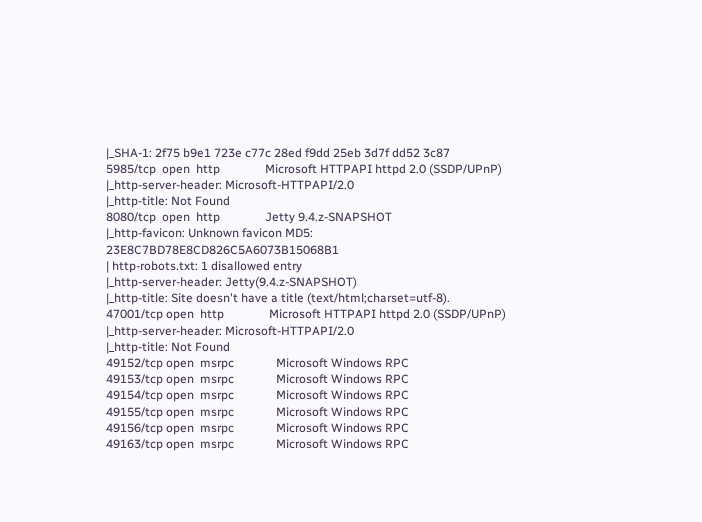|_SHA-1: 2f75 b9e1 723e c77c 28ed f9dd 25eb 3d7f dd52 3c87
5985/tcp  open  http               Microsoft HTTPAPI httpd 2.0 (SSDP/UPnP)
|_http-server-header: Microsoft-HTTPAPI/2.0
|_http-title: Not Found
8080/tcp  open  http               Jetty 9.4.z-SNAPSHOT
|_http-favicon: Unknown favicon MD5: 23E8C7BD78E8CD826C5A6073B15068B1
| http-robots.txt: 1 disallowed entry
|_http-server-header: Jetty(9.4.z-SNAPSHOT)
|_http-title: Site doesn't have a title (text/html;charset=utf-8).
47001/tcp open  http               Microsoft HTTPAPI httpd 2.0 (SSDP/UPnP)
|_http-server-header: Microsoft-HTTPAPI/2.0
|_http-title: Not Found
49152/tcp open  msrpc              Microsoft Windows RPC
49153/tcp open  msrpc              Microsoft Windows RPC
49154/tcp open  msrpc              Microsoft Windows RPC
49155/tcp open  msrpc              Microsoft Windows RPC
49156/tcp open  msrpc              Microsoft Windows RPC
49163/tcp open  msrpc              Microsoft Windows RPC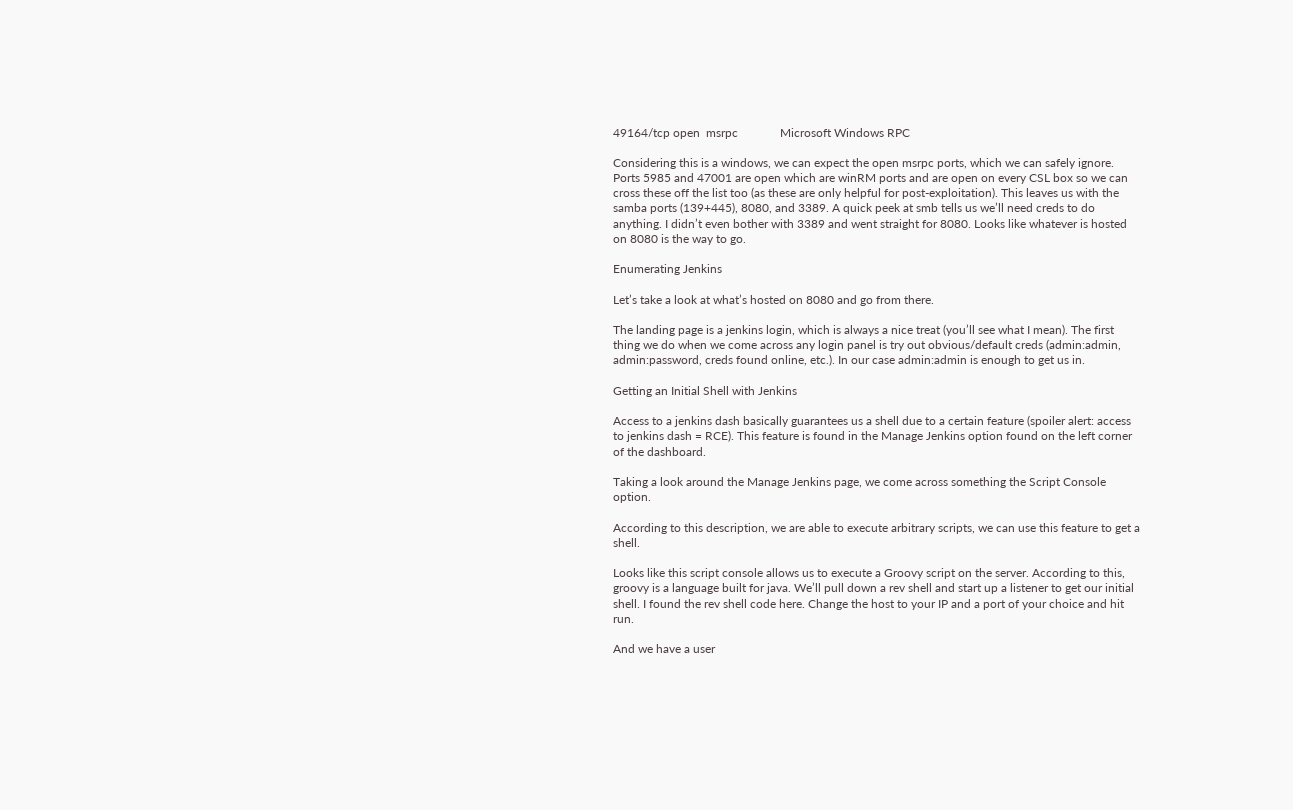49164/tcp open  msrpc              Microsoft Windows RPC

Considering this is a windows, we can expect the open msrpc ports, which we can safely ignore. Ports 5985 and 47001 are open which are winRM ports and are open on every CSL box so we can cross these off the list too (as these are only helpful for post-exploitation). This leaves us with the samba ports (139+445), 8080, and 3389. A quick peek at smb tells us we’ll need creds to do anything. I didn’t even bother with 3389 and went straight for 8080. Looks like whatever is hosted on 8080 is the way to go.

Enumerating Jenkins

Let’s take a look at what’s hosted on 8080 and go from there.

The landing page is a jenkins login, which is always a nice treat (you’ll see what I mean). The first thing we do when we come across any login panel is try out obvious/default creds (admin:admin, admin:password, creds found online, etc.). In our case admin:admin is enough to get us in.

Getting an Initial Shell with Jenkins

Access to a jenkins dash basically guarantees us a shell due to a certain feature (spoiler alert: access to jenkins dash = RCE). This feature is found in the Manage Jenkins option found on the left corner of the dashboard.

Taking a look around the Manage Jenkins page, we come across something the Script Console option.

According to this description, we are able to execute arbitrary scripts, we can use this feature to get a shell.

Looks like this script console allows us to execute a Groovy script on the server. According to this, groovy is a language built for java. We’ll pull down a rev shell and start up a listener to get our initial shell. I found the rev shell code here. Change the host to your IP and a port of your choice and hit run.

And we have a user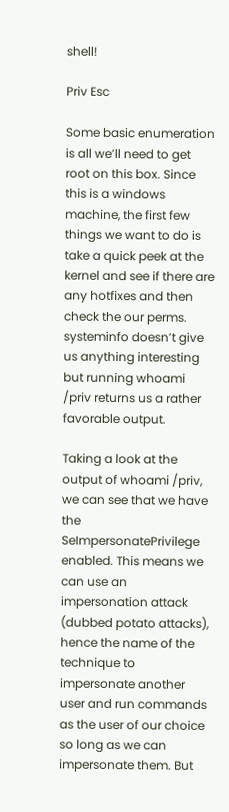shell!

Priv Esc

Some basic enumeration is all we’ll need to get root on this box. Since this is a windows machine, the first few things we want to do is take a quick peek at the kernel and see if there are any hotfixes and then check the our perms. systeminfo doesn’t give us anything interesting but running whoami /priv returns us a rather favorable output.

Taking a look at the output of whoami /priv, we can see that we have the SeImpersonatePrivilege enabled. This means we can use an impersonation attack (dubbed potato attacks), hence the name of the technique to impersonate another user and run commands as the user of our choice so long as we can impersonate them. But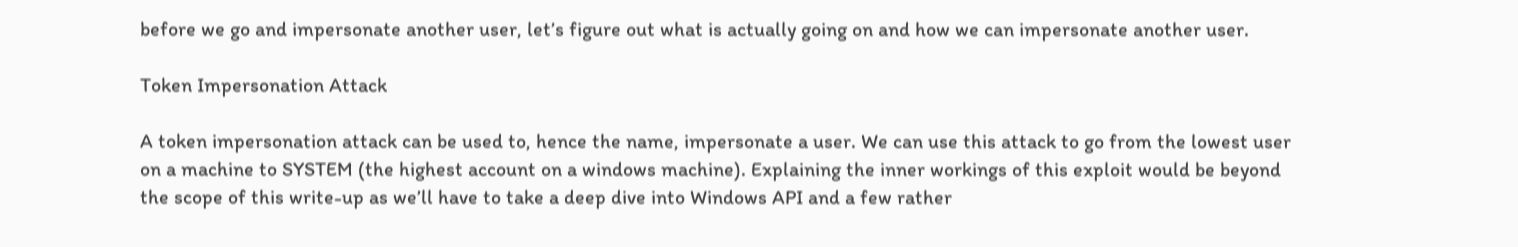before we go and impersonate another user, let’s figure out what is actually going on and how we can impersonate another user.

Token Impersonation Attack

A token impersonation attack can be used to, hence the name, impersonate a user. We can use this attack to go from the lowest user on a machine to SYSTEM (the highest account on a windows machine). Explaining the inner workings of this exploit would be beyond the scope of this write-up as we’ll have to take a deep dive into Windows API and a few rather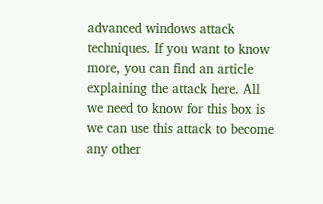advanced windows attack techniques. If you want to know more, you can find an article explaining the attack here. All we need to know for this box is we can use this attack to become any other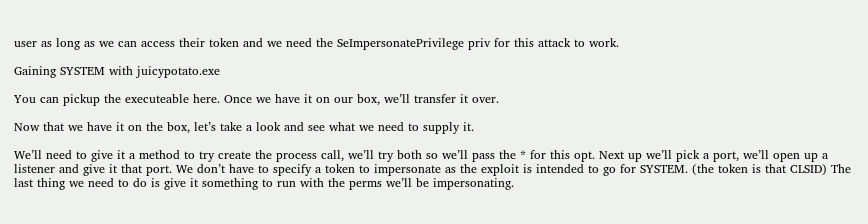user as long as we can access their token and we need the SeImpersonatePrivilege priv for this attack to work.

Gaining SYSTEM with juicypotato.exe

You can pickup the executeable here. Once we have it on our box, we’ll transfer it over.

Now that we have it on the box, let’s take a look and see what we need to supply it.

We’ll need to give it a method to try create the process call, we’ll try both so we’ll pass the * for this opt. Next up we’ll pick a port, we’ll open up a listener and give it that port. We don’t have to specify a token to impersonate as the exploit is intended to go for SYSTEM. (the token is that CLSID) The last thing we need to do is give it something to run with the perms we’ll be impersonating.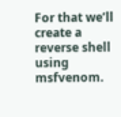For that we’ll create a reverse shell using msfvenom.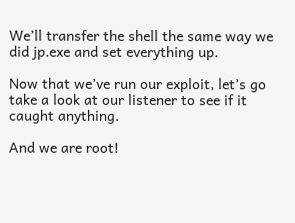We’ll transfer the shell the same way we did jp.exe and set everything up.

Now that we’ve run our exploit, let’s go take a look at our listener to see if it caught anything.

And we are root!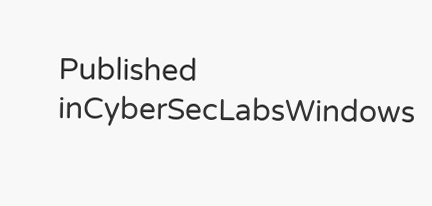Published inCyberSecLabsWindows